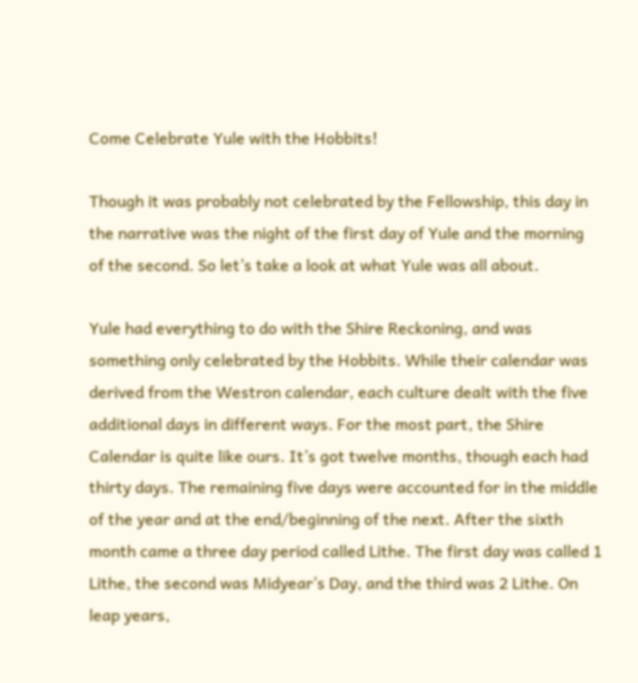Come Celebrate Yule with the Hobbits!

Though it was probably not celebrated by the Fellowship, this day in the narrative was the night of the first day of Yule and the morning of the second. So let’s take a look at what Yule was all about.

Yule had everything to do with the Shire Reckoning, and was something only celebrated by the Hobbits. While their calendar was derived from the Westron calendar, each culture dealt with the five additional days in different ways. For the most part, the Shire Calendar is quite like ours. It’s got twelve months, though each had thirty days. The remaining five days were accounted for in the middle of the year and at the end/beginning of the next. After the sixth month came a three day period called Lithe. The first day was called 1 Lithe, the second was Midyear’s Day, and the third was 2 Lithe. On leap years,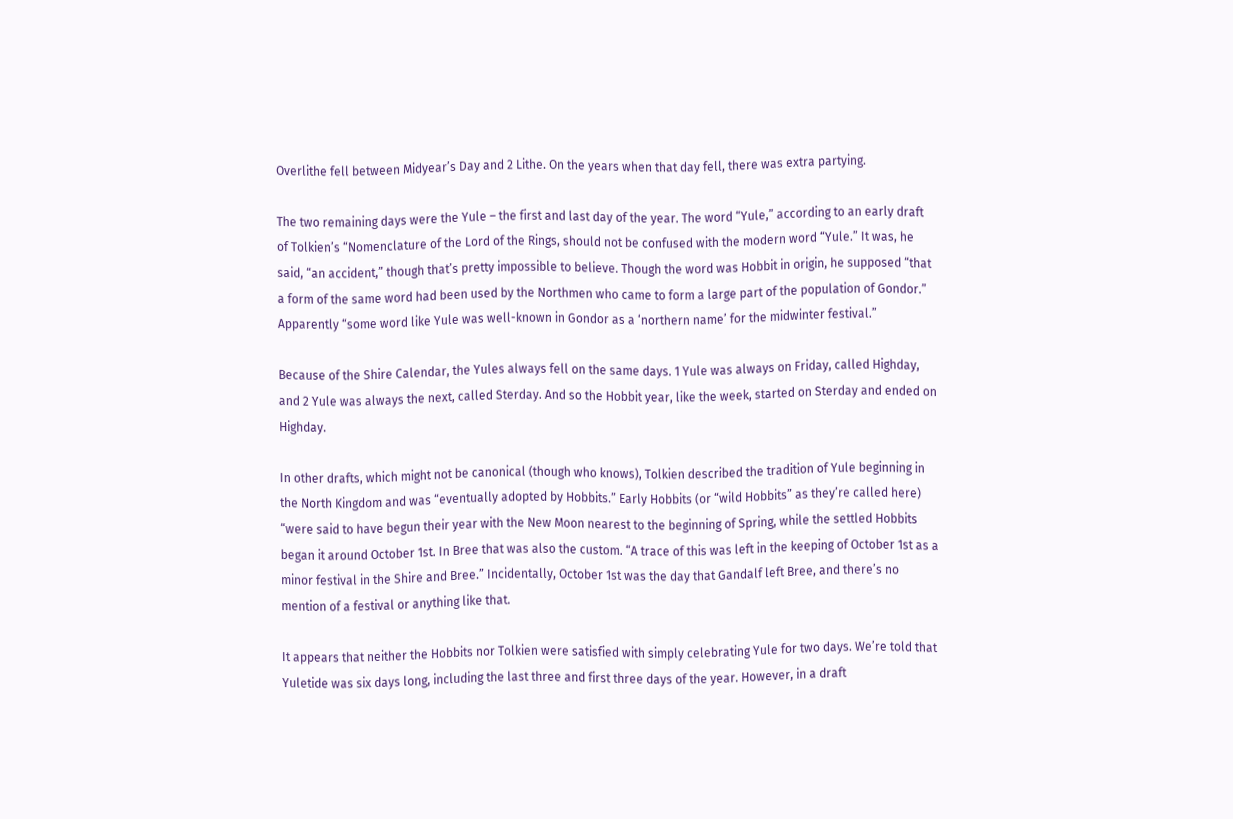Overlithe fell between Midyear’s Day and 2 Lithe. On the years when that day fell, there was extra partying.

The two remaining days were the Yule – the first and last day of the year. The word “Yule,” according to an early draft of Tolkien’s “Nomenclature of the Lord of the Rings, should not be confused with the modern word “Yule.” It was, he said, “an accident,” though that’s pretty impossible to believe. Though the word was Hobbit in origin, he supposed “that a form of the same word had been used by the Northmen who came to form a large part of the population of Gondor.” Apparently “some word like Yule was well-known in Gondor as a ‘northern name’ for the midwinter festival.”

Because of the Shire Calendar, the Yules always fell on the same days. 1 Yule was always on Friday, called Highday, and 2 Yule was always the next, called Sterday. And so the Hobbit year, like the week, started on Sterday and ended on Highday.

In other drafts, which might not be canonical (though who knows), Tolkien described the tradition of Yule beginning in the North Kingdom and was “eventually adopted by Hobbits.” Early Hobbits (or “wild Hobbits” as they’re called here) “were said to have begun their year with the New Moon nearest to the beginning of Spring, while the settled Hobbits began it around October 1st. In Bree that was also the custom. “A trace of this was left in the keeping of October 1st as a minor festival in the Shire and Bree.” Incidentally, October 1st was the day that Gandalf left Bree, and there’s no mention of a festival or anything like that.

It appears that neither the Hobbits nor Tolkien were satisfied with simply celebrating Yule for two days. We’re told that Yuletide was six days long, including the last three and first three days of the year. However, in a draft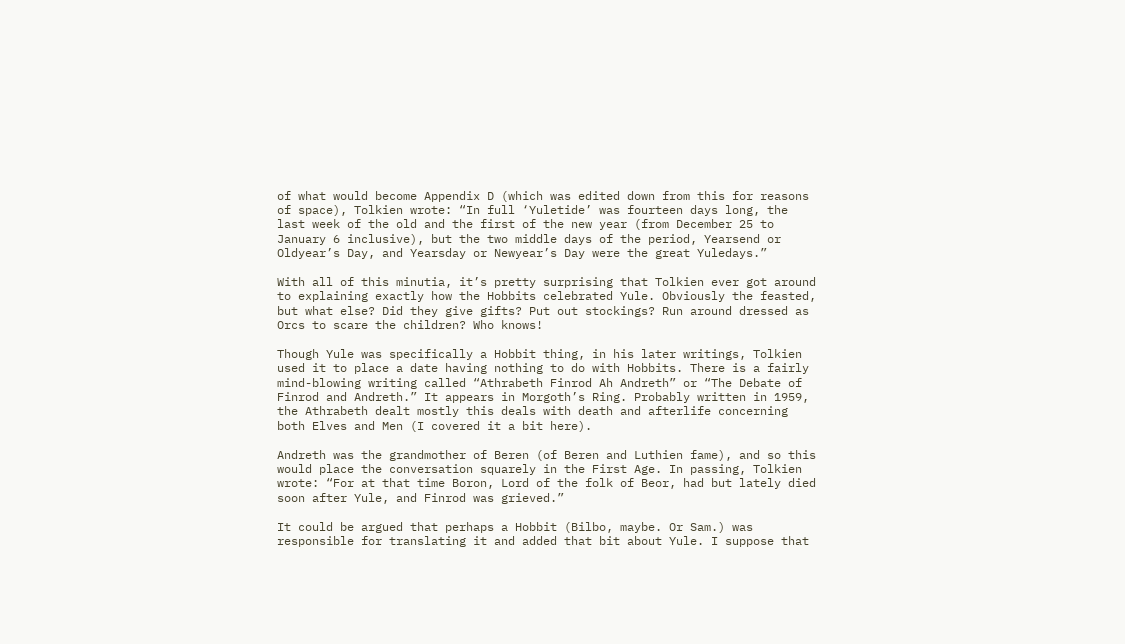of what would become Appendix D (which was edited down from this for reasons of space), Tolkien wrote: “In full ‘Yuletide’ was fourteen days long, the last week of the old and the first of the new year (from December 25 to January 6 inclusive), but the two middle days of the period, Yearsend or Oldyear’s Day, and Yearsday or Newyear’s Day were the great Yuledays.”

With all of this minutia, it’s pretty surprising that Tolkien ever got around to explaining exactly how the Hobbits celebrated Yule. Obviously the feasted, but what else? Did they give gifts? Put out stockings? Run around dressed as Orcs to scare the children? Who knows!

Though Yule was specifically a Hobbit thing, in his later writings, Tolkien used it to place a date having nothing to do with Hobbits. There is a fairly mind-blowing writing called “Athrabeth Finrod Ah Andreth” or “The Debate of Finrod and Andreth.” It appears in Morgoth’s Ring. Probably written in 1959, the Athrabeth dealt mostly this deals with death and afterlife concerning both Elves and Men (I covered it a bit here).

Andreth was the grandmother of Beren (of Beren and Luthien fame), and so this would place the conversation squarely in the First Age. In passing, Tolkien wrote: “For at that time Boron, Lord of the folk of Beor, had but lately died soon after Yule, and Finrod was grieved.”

It could be argued that perhaps a Hobbit (Bilbo, maybe. Or Sam.) was responsible for translating it and added that bit about Yule. I suppose that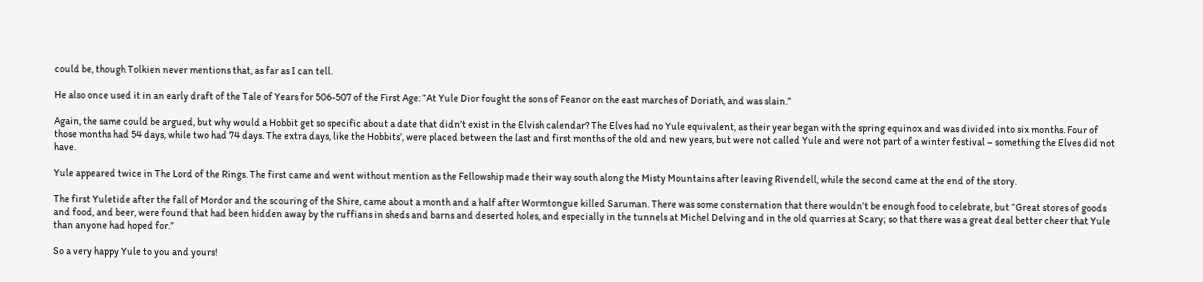could be, though Tolkien never mentions that, as far as I can tell.

He also once used it in an early draft of the Tale of Years for 506-507 of the First Age: “At Yule Dior fought the sons of Feanor on the east marches of Doriath, and was slain.”

Again, the same could be argued, but why would a Hobbit get so specific about a date that didn’t exist in the Elvish calendar? The Elves had no Yule equivalent, as their year began with the spring equinox and was divided into six months. Four of those months had 54 days, while two had 74 days. The extra days, like the Hobbits’, were placed between the last and first months of the old and new years, but were not called Yule and were not part of a winter festival – something the Elves did not have.

Yule appeared twice in The Lord of the Rings. The first came and went without mention as the Fellowship made their way south along the Misty Mountains after leaving Rivendell, while the second came at the end of the story.

The first Yuletide after the fall of Mordor and the scouring of the Shire, came about a month and a half after Wormtongue killed Saruman. There was some consternation that there wouldn’t be enough food to celebrate, but “Great stores of goods and food, and beer, were found that had been hidden away by the ruffians in sheds and barns and deserted holes, and especially in the tunnels at Michel Delving and in the old quarries at Scary; so that there was a great deal better cheer that Yule than anyone had hoped for.”

So a very happy Yule to you and yours!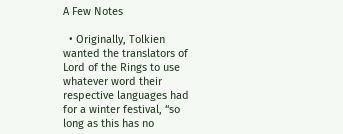A Few Notes

  • Originally, Tolkien wanted the translators of Lord of the Rings to use whatever word their respective languages had for a winter festival, “so long as this has no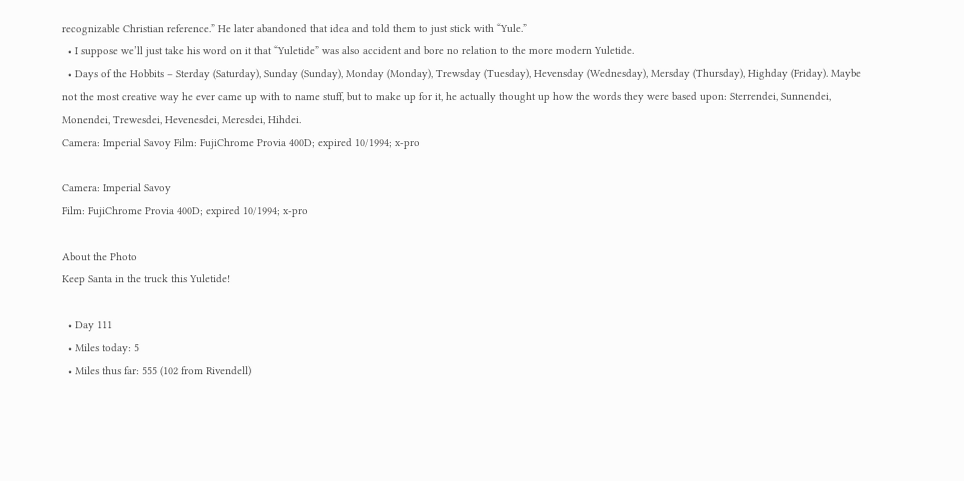recognizable Christian reference.” He later abandoned that idea and told them to just stick with “Yule.”
  • I suppose we’ll just take his word on it that “Yuletide” was also accident and bore no relation to the more modern Yuletide.
  • Days of the Hobbits – Sterday (Saturday), Sunday (Sunday), Monday (Monday), Trewsday (Tuesday), Hevensday (Wednesday), Mersday (Thursday), Highday (Friday). Maybe not the most creative way he ever came up with to name stuff, but to make up for it, he actually thought up how the words they were based upon: Sterrendei, Sunnendei, Monendei, Trewesdei, Hevenesdei, Meresdei, Hihdei.
Camera: Imperial Savoy Film: FujiChrome Provia 400D; expired 10/1994; x-pro

Camera: Imperial Savoy
Film: FujiChrome Provia 400D; expired 10/1994; x-pro

About the Photo
Keep Santa in the truck this Yuletide!

  • Day 111
  • Miles today: 5
  • Miles thus far: 555 (102 from Rivendell)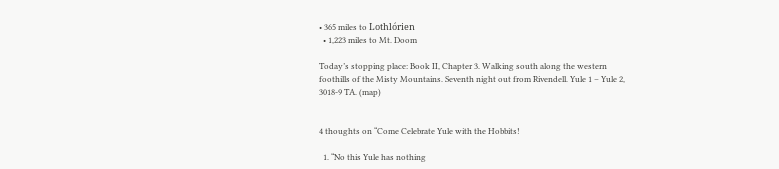• 365 miles to Lothlórien
  • 1,223 miles to Mt. Doom

Today’s stopping place: Book II, Chapter 3. Walking south along the western foothills of the Misty Mountains. Seventh night out from Rivendell. Yule 1 – Yule 2, 3018-9 TA. (map)


4 thoughts on “Come Celebrate Yule with the Hobbits!

  1. “No this Yule has nothing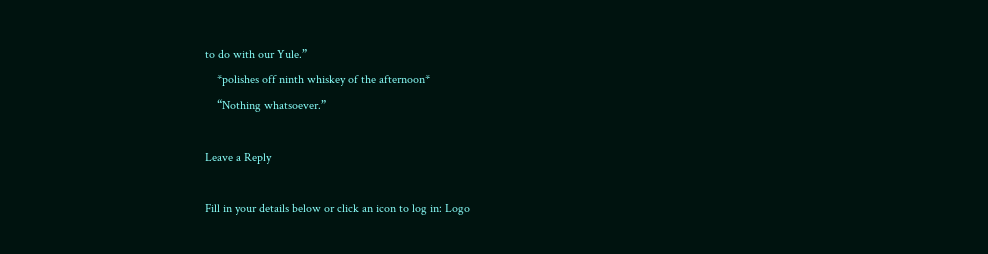to do with our Yule.”
    *polishes off ninth whiskey of the afternoon*
    “Nothing whatsoever.”

Leave a Reply

Fill in your details below or click an icon to log in: Logo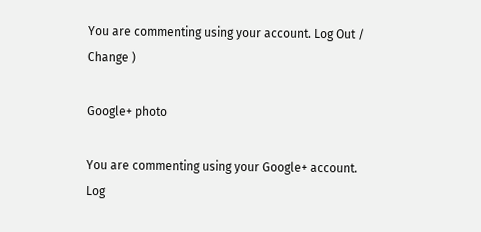You are commenting using your account. Log Out /  Change )

Google+ photo

You are commenting using your Google+ account. Log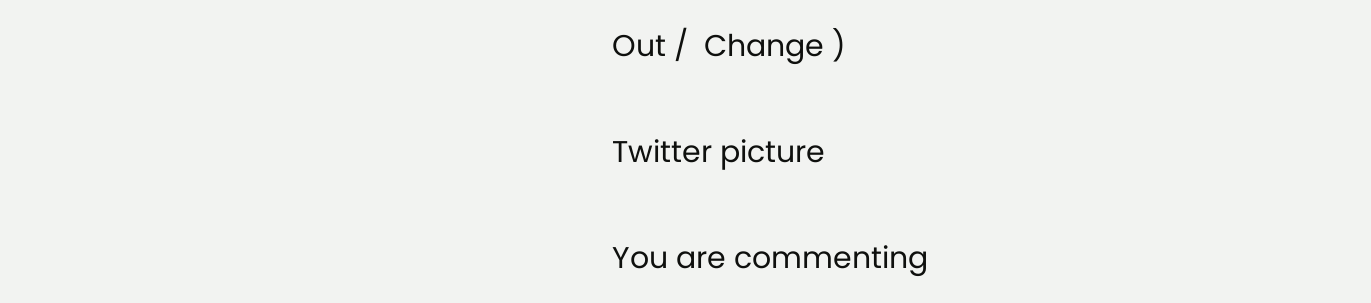Out /  Change )

Twitter picture

You are commenting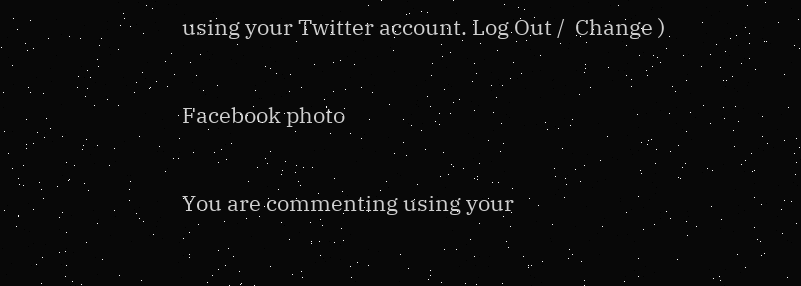using your Twitter account. Log Out /  Change )

Facebook photo

You are commenting using your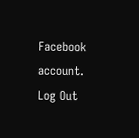Facebook account. Log Out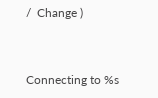/  Change )


Connecting to %s